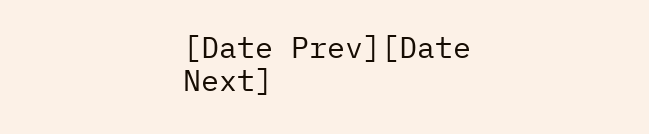[Date Prev][Date Next]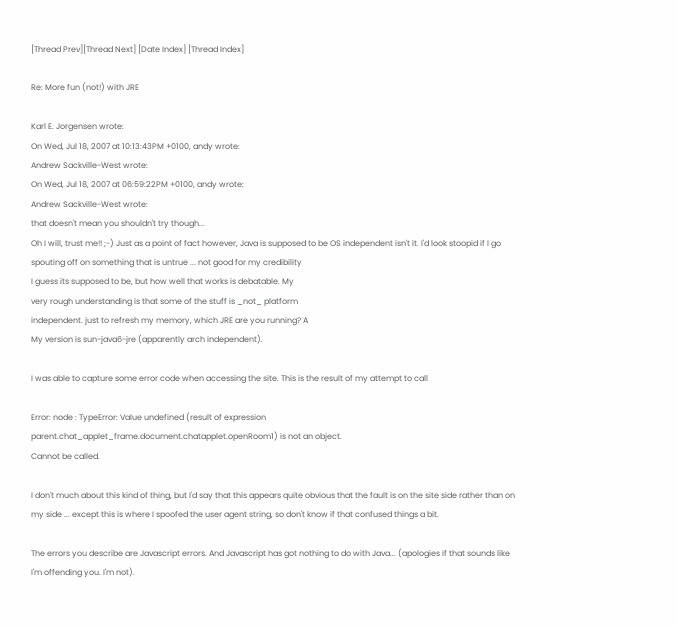[Thread Prev][Thread Next] [Date Index] [Thread Index]

Re: More fun (not!) with JRE

Karl E. Jorgensen wrote:
On Wed, Jul 18, 2007 at 10:13:43PM +0100, andy wrote:
Andrew Sackville-West wrote:
On Wed, Jul 18, 2007 at 06:59:22PM +0100, andy wrote:
Andrew Sackville-West wrote:
that doesn't mean you shouldn't try though...
Oh I will, trust me!! ;-) Just as a point of fact however, Java is supposed to be OS independent isn't it. I'd look stoopid if I go spouting off on something that is untrue ... not good for my credibility
I guess its supposed to be, but how well that works is debatable. My
very rough understanding is that some of the stuff is _not_ platform
independent. just to refresh my memory, which JRE are you running? A
My version is sun-java6-jre (apparently arch independent).

I was able to capture some error code when accessing the site. This is the result of my attempt to call

Error: node : TypeError: Value undefined (result of expression
parent.chat_applet_frame.document.chatapplet.openRoom1) is not an object.
Cannot be called.

I don't much about this kind of thing, but I'd say that this appears quite obvious that the fault is on the site side rather than on my side ... except this is where I spoofed the user agent string, so don't know if that confused things a bit.

The errors you describe are Javascript errors. And Javascript has got nothing to do with Java... (apologies if that sounds like I'm offending you. I'm not).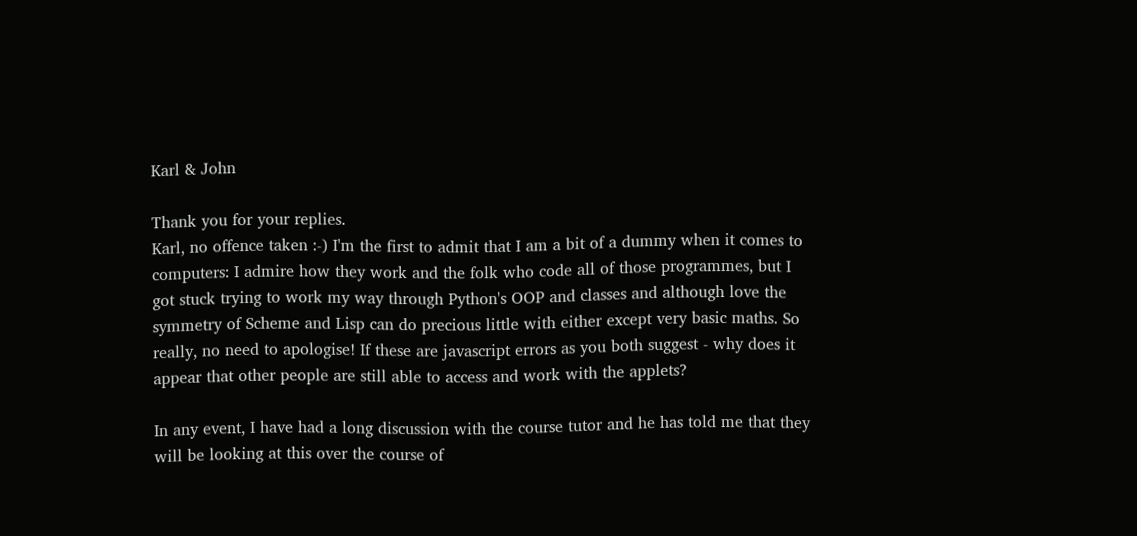Karl & John

Thank you for your replies.
Karl, no offence taken :-) I'm the first to admit that I am a bit of a dummy when it comes to computers: I admire how they work and the folk who code all of those programmes, but I got stuck trying to work my way through Python's OOP and classes and although love the symmetry of Scheme and Lisp can do precious little with either except very basic maths. So really, no need to apologise! If these are javascript errors as you both suggest - why does it appear that other people are still able to access and work with the applets?

In any event, I have had a long discussion with the course tutor and he has told me that they will be looking at this over the course of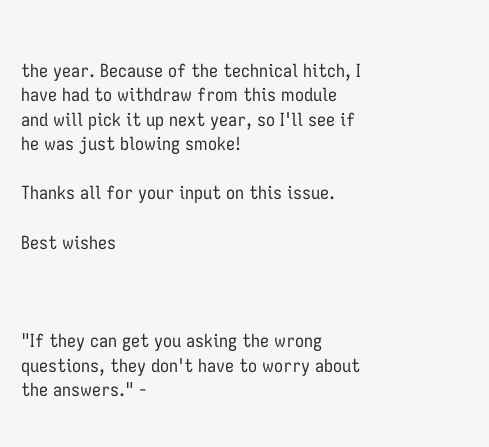the year. Because of the technical hitch, I have had to withdraw from this module and will pick it up next year, so I'll see if he was just blowing smoke!

Thanks all for your input on this issue.

Best wishes



"If they can get you asking the wrong questions, they don't have to worry about the answers." -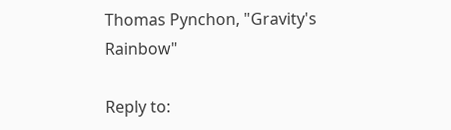Thomas Pynchon, "Gravity's Rainbow"

Reply to: